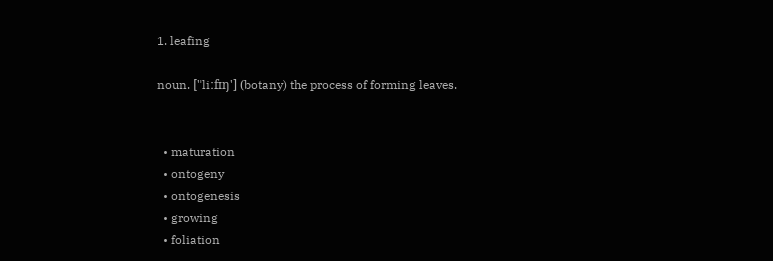1. leafing

noun. ['ˈliːfɪŋ'] (botany) the process of forming leaves.


  • maturation
  • ontogeny
  • ontogenesis
  • growing
  • foliation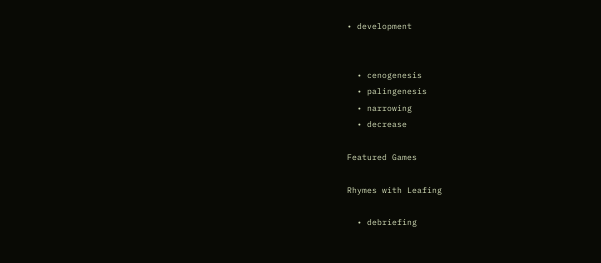• development


  • cenogenesis
  • palingenesis
  • narrowing
  • decrease

Featured Games

Rhymes with Leafing

  • debriefing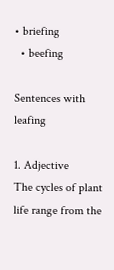• briefing
  • beefing

Sentences with leafing

1. Adjective
The cycles of plant life range from the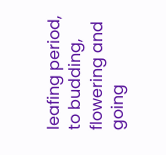leafing period, to budding, flowering and going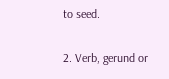to seed.

2. Verb, gerund or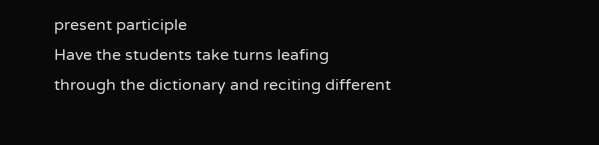present participle
Have the students take turns leafing through the dictionary and reciting different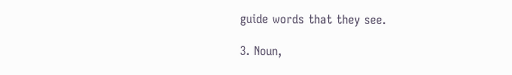guide words that they see.

3. Noun,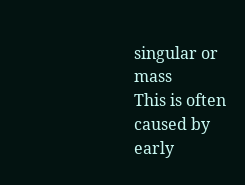singular or mass
This is often caused by early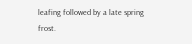leafing followed by a late spring frost.